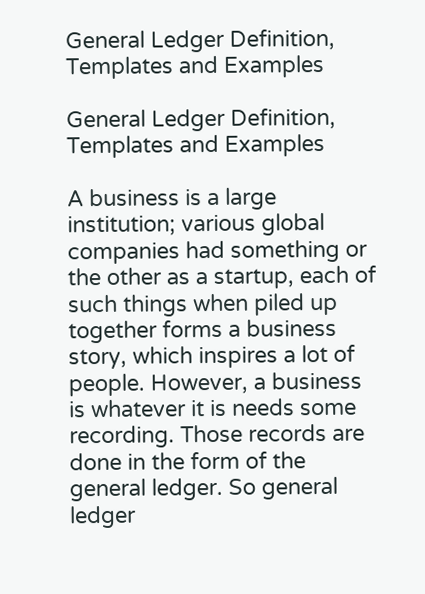General Ledger Definition, Templates and Examples

General Ledger Definition, Templates and Examples

A business is a large institution; various global companies had something or the other as a startup, each of such things when piled up together forms a business story, which inspires a lot of people. However, a business is whatever it is needs some recording. Those records are done in the form of the general ledger. So general ledger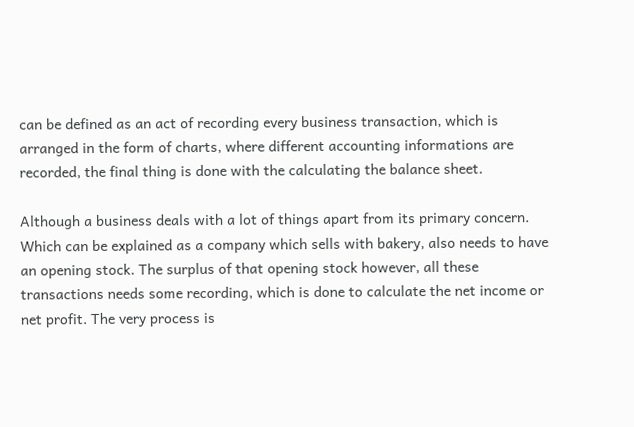can be defined as an act of recording every business transaction, which is arranged in the form of charts, where different accounting informations are recorded, the final thing is done with the calculating the balance sheet.

Although a business deals with a lot of things apart from its primary concern. Which can be explained as a company which sells with bakery, also needs to have an opening stock. The surplus of that opening stock however, all these transactions needs some recording, which is done to calculate the net income or net profit. The very process is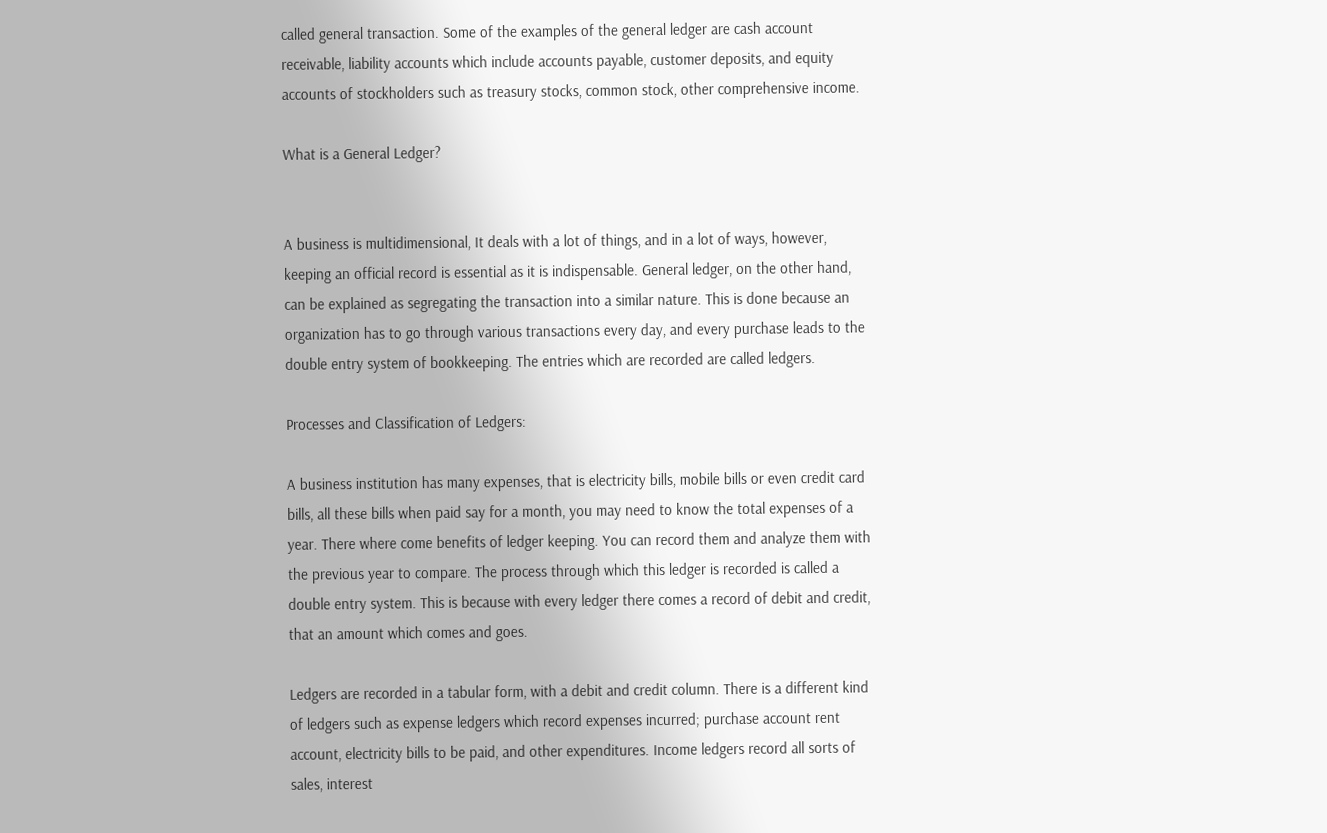called general transaction. Some of the examples of the general ledger are cash account receivable, liability accounts which include accounts payable, customer deposits, and equity accounts of stockholders such as treasury stocks, common stock, other comprehensive income.

What is a General Ledger?


A business is multidimensional, It deals with a lot of things, and in a lot of ways, however, keeping an official record is essential as it is indispensable. General ledger, on the other hand, can be explained as segregating the transaction into a similar nature. This is done because an organization has to go through various transactions every day, and every purchase leads to the double entry system of bookkeeping. The entries which are recorded are called ledgers.

Processes and Classification of Ledgers:

A business institution has many expenses, that is electricity bills, mobile bills or even credit card bills, all these bills when paid say for a month, you may need to know the total expenses of a year. There where come benefits of ledger keeping. You can record them and analyze them with the previous year to compare. The process through which this ledger is recorded is called a double entry system. This is because with every ledger there comes a record of debit and credit, that an amount which comes and goes.

Ledgers are recorded in a tabular form, with a debit and credit column. There is a different kind of ledgers such as expense ledgers which record expenses incurred; purchase account rent account, electricity bills to be paid, and other expenditures. Income ledgers record all sorts of sales, interest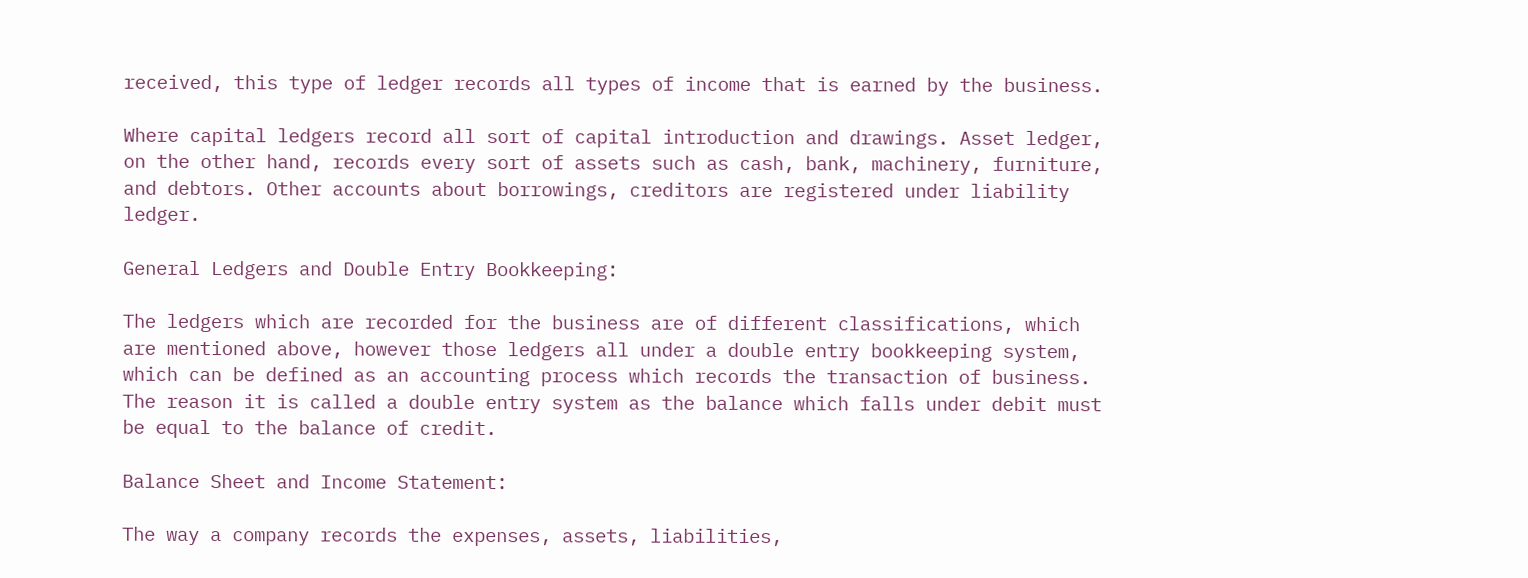received, this type of ledger records all types of income that is earned by the business.

Where capital ledgers record all sort of capital introduction and drawings. Asset ledger, on the other hand, records every sort of assets such as cash, bank, machinery, furniture, and debtors. Other accounts about borrowings, creditors are registered under liability ledger.

General Ledgers and Double Entry Bookkeeping:

The ledgers which are recorded for the business are of different classifications, which are mentioned above, however those ledgers all under a double entry bookkeeping system, which can be defined as an accounting process which records the transaction of business. The reason it is called a double entry system as the balance which falls under debit must be equal to the balance of credit.

Balance Sheet and Income Statement:

The way a company records the expenses, assets, liabilities,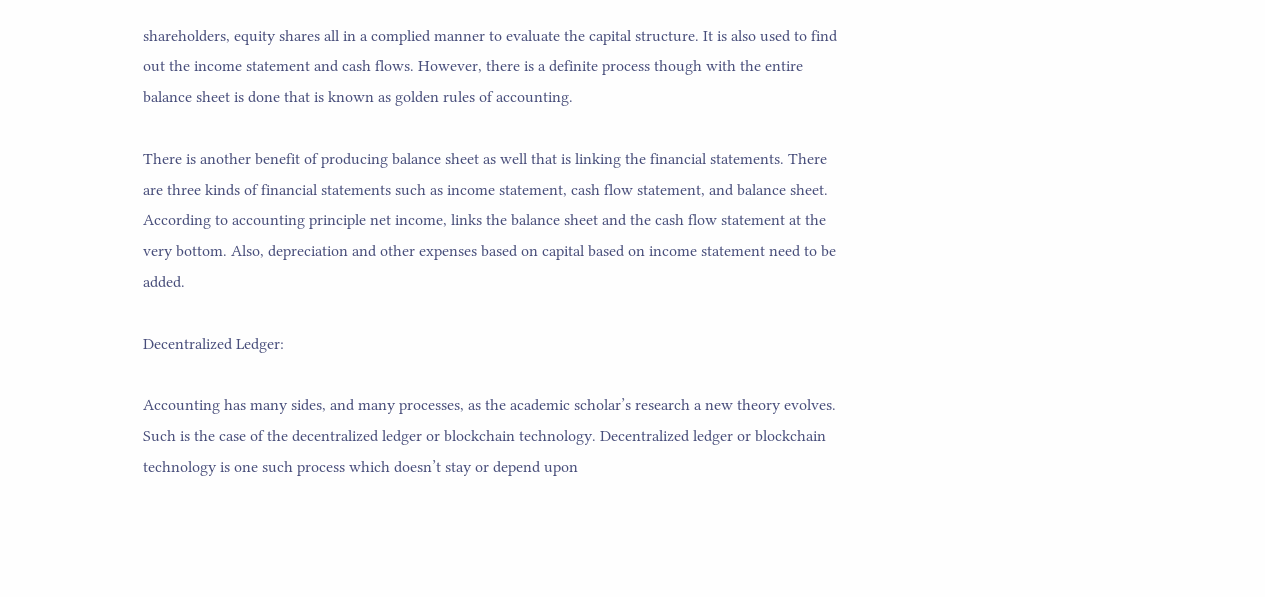shareholders, equity shares all in a complied manner to evaluate the capital structure. It is also used to find out the income statement and cash flows. However, there is a definite process though with the entire balance sheet is done that is known as golden rules of accounting.

There is another benefit of producing balance sheet as well that is linking the financial statements. There are three kinds of financial statements such as income statement, cash flow statement, and balance sheet. According to accounting principle net income, links the balance sheet and the cash flow statement at the very bottom. Also, depreciation and other expenses based on capital based on income statement need to be added.

Decentralized Ledger:

Accounting has many sides, and many processes, as the academic scholar’s research a new theory evolves. Such is the case of the decentralized ledger or blockchain technology. Decentralized ledger or blockchain technology is one such process which doesn’t stay or depend upon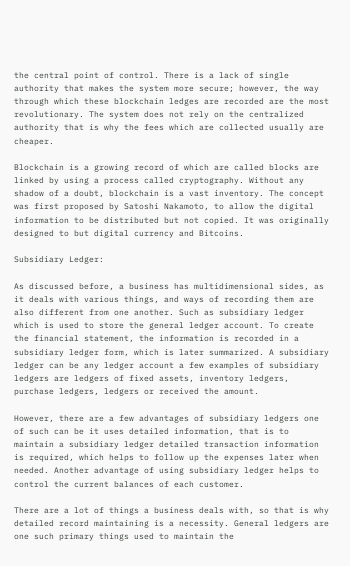the central point of control. There is a lack of single authority that makes the system more secure; however, the way through which these blockchain ledges are recorded are the most revolutionary. The system does not rely on the centralized authority that is why the fees which are collected usually are cheaper.

Blockchain is a growing record of which are called blocks are linked by using a process called cryptography. Without any shadow of a doubt, blockchain is a vast inventory. The concept was first proposed by Satoshi Nakamoto, to allow the digital information to be distributed but not copied. It was originally designed to but digital currency and Bitcoins.

Subsidiary Ledger:

As discussed before, a business has multidimensional sides, as it deals with various things, and ways of recording them are also different from one another. Such as subsidiary ledger which is used to store the general ledger account. To create the financial statement, the information is recorded in a subsidiary ledger form, which is later summarized. A subsidiary ledger can be any ledger account a few examples of subsidiary ledgers are ledgers of fixed assets, inventory ledgers, purchase ledgers, ledgers or received the amount.

However, there are a few advantages of subsidiary ledgers one of such can be it uses detailed information, that is to maintain a subsidiary ledger detailed transaction information is required, which helps to follow up the expenses later when needed. Another advantage of using subsidiary ledger helps to control the current balances of each customer.

There are a lot of things a business deals with, so that is why detailed record maintaining is a necessity. General ledgers are one such primary things used to maintain the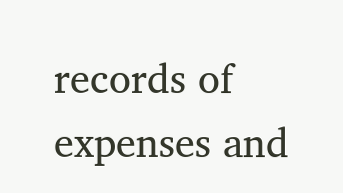records of expenses and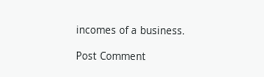incomes of a business.

Post Comment